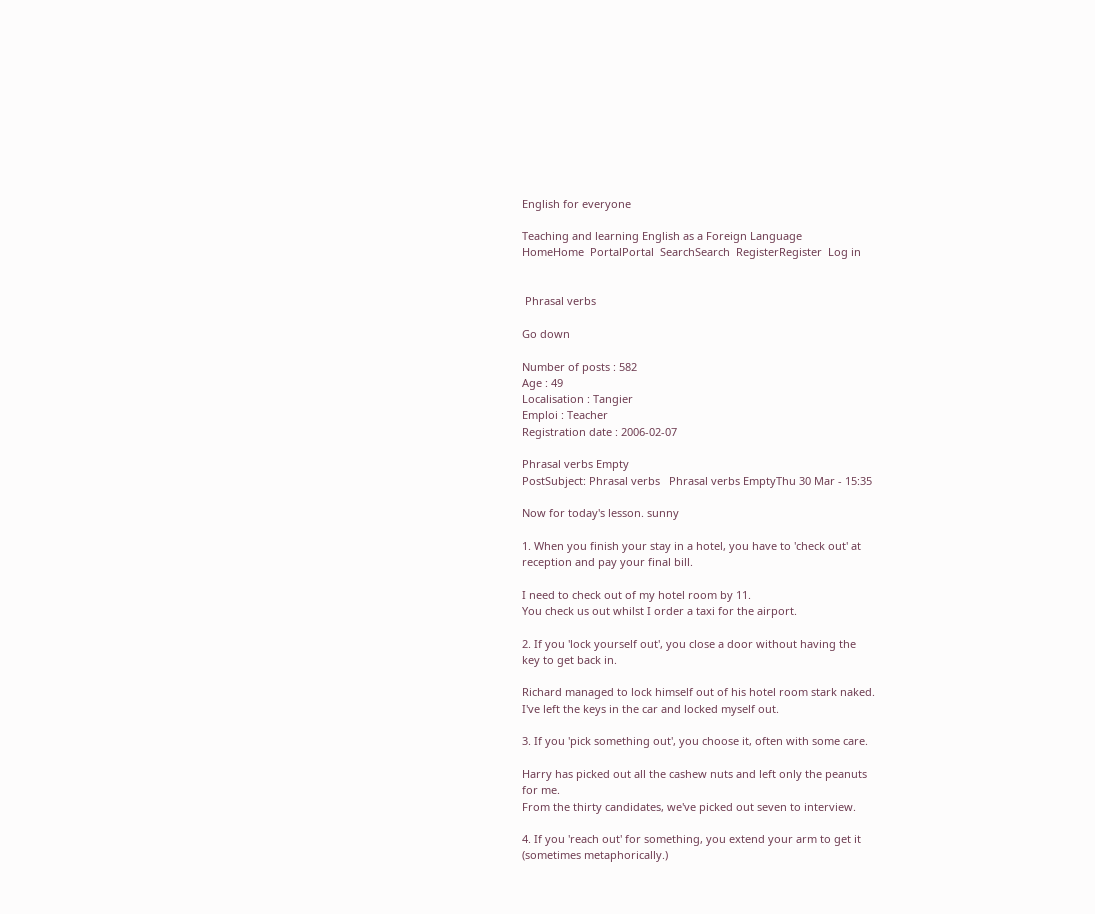English for everyone

Teaching and learning English as a Foreign Language
HomeHome  PortalPortal  SearchSearch  RegisterRegister  Log in


 Phrasal verbs

Go down

Number of posts : 582
Age : 49
Localisation : Tangier
Emploi : Teacher
Registration date : 2006-02-07

Phrasal verbs Empty
PostSubject: Phrasal verbs   Phrasal verbs EmptyThu 30 Mar - 15:35

Now for today's lesson. sunny

1. When you finish your stay in a hotel, you have to 'check out' at
reception and pay your final bill.

I need to check out of my hotel room by 11.
You check us out whilst I order a taxi for the airport.

2. If you 'lock yourself out', you close a door without having the
key to get back in.

Richard managed to lock himself out of his hotel room stark naked.
I've left the keys in the car and locked myself out.

3. If you 'pick something out', you choose it, often with some care.

Harry has picked out all the cashew nuts and left only the peanuts
for me.
From the thirty candidates, we've picked out seven to interview.

4. If you 'reach out' for something, you extend your arm to get it
(sometimes metaphorically.)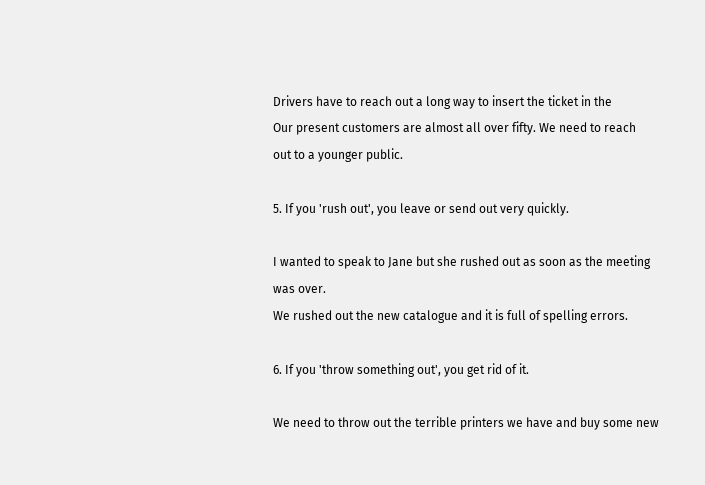Drivers have to reach out a long way to insert the ticket in the
Our present customers are almost all over fifty. We need to reach
out to a younger public.

5. If you 'rush out', you leave or send out very quickly.

I wanted to speak to Jane but she rushed out as soon as the meeting
was over.
We rushed out the new catalogue and it is full of spelling errors.

6. If you 'throw something out', you get rid of it.

We need to throw out the terrible printers we have and buy some new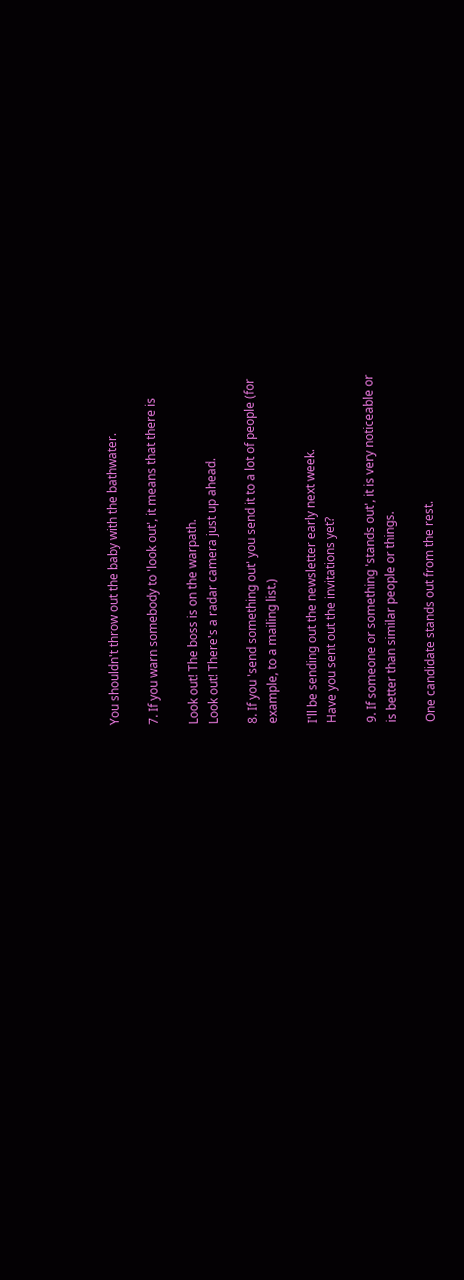You shouldn't throw out the baby with the bathwater.

7. If you warn somebody to 'look out', it means that there is

Look out! The boss is on the warpath.
Look out! There's a radar camera just up ahead.

8. If you 'send something out' you send it to a lot of people (for
example, to a mailing list.)

I'll be sending out the newsletter early next week.
Have you sent out the invitations yet?

9. If someone or something 'stands out', it is very noticeable or
is better than similar people or things.

One candidate stands out from the rest.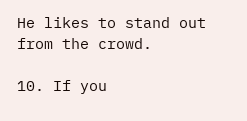He likes to stand out from the crowd.

10. If you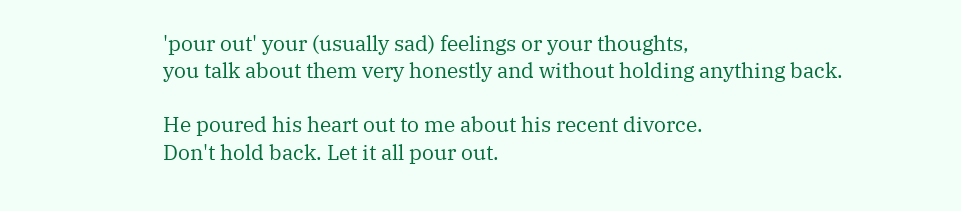'pour out' your (usually sad) feelings or your thoughts,
you talk about them very honestly and without holding anything back.

He poured his heart out to me about his recent divorce.
Don't hold back. Let it all pour out.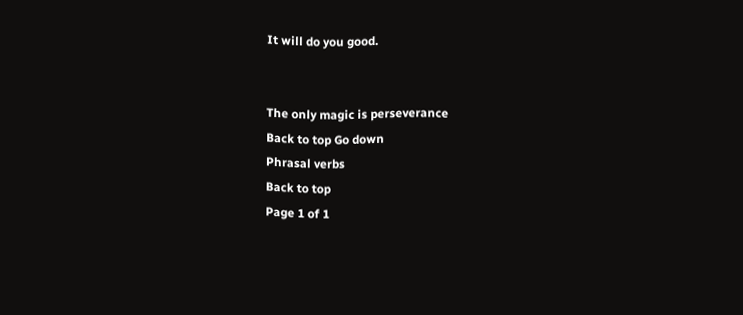It will do you good.


The only magic is perseverance
Back to top Go down
Phrasal verbs
Back to top
Page 1 of 1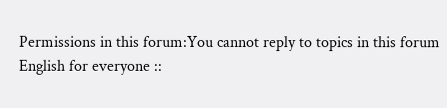Permissions in this forum:You cannot reply to topics in this forum
English for everyone ::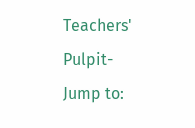Teachers' Pulpit-
Jump to: